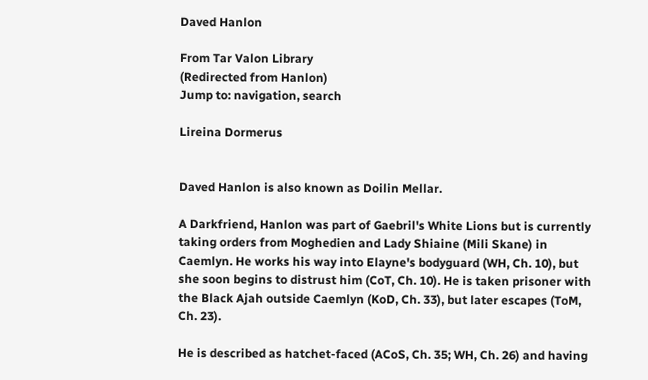Daved Hanlon

From Tar Valon Library
(Redirected from Hanlon)
Jump to: navigation, search

Lireina Dormerus


Daved Hanlon is also known as Doilin Mellar.

A Darkfriend, Hanlon was part of Gaebril's White Lions but is currently taking orders from Moghedien and Lady Shiaine (Mili Skane) in Caemlyn. He works his way into Elayne's bodyguard (WH, Ch. 10), but she soon begins to distrust him (CoT, Ch. 10). He is taken prisoner with the Black Ajah outside Caemlyn (KoD, Ch. 33), but later escapes (ToM, Ch. 23).

He is described as hatchet-faced (ACoS, Ch. 35; WH, Ch. 26) and having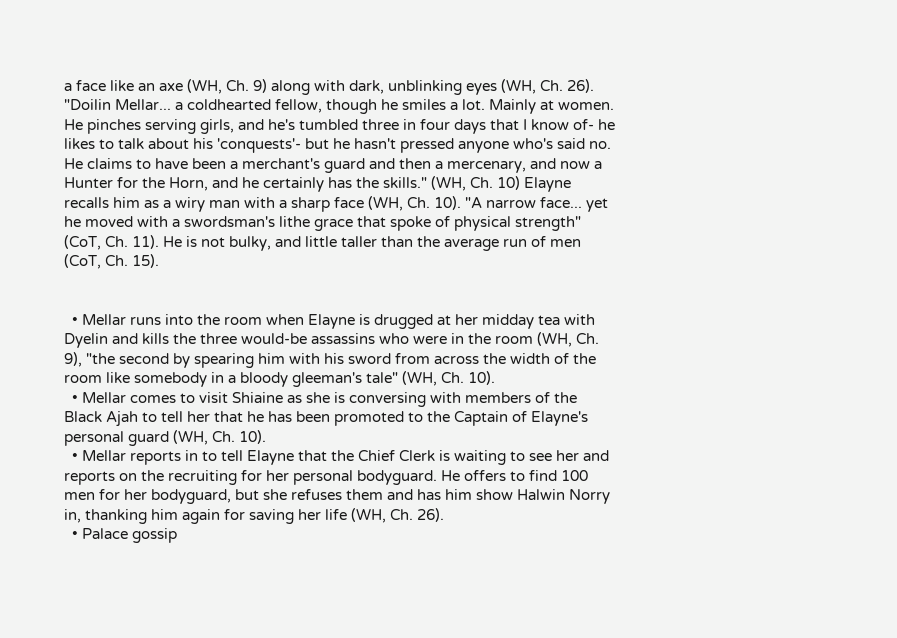a face like an axe (WH, Ch. 9) along with dark, unblinking eyes (WH, Ch. 26). "Doilin Mellar... a coldhearted fellow, though he smiles a lot. Mainly at women. He pinches serving girls, and he's tumbled three in four days that I know of- he likes to talk about his 'conquests'- but he hasn't pressed anyone who's said no. He claims to have been a merchant's guard and then a mercenary, and now a Hunter for the Horn, and he certainly has the skills." (WH, Ch. 10) Elayne recalls him as a wiry man with a sharp face (WH, Ch. 10). "A narrow face... yet he moved with a swordsman's lithe grace that spoke of physical strength" (CoT, Ch. 11). He is not bulky, and little taller than the average run of men (CoT, Ch. 15).


  • Mellar runs into the room when Elayne is drugged at her midday tea with Dyelin and kills the three would-be assassins who were in the room (WH, Ch. 9), "the second by spearing him with his sword from across the width of the room like somebody in a bloody gleeman's tale" (WH, Ch. 10).
  • Mellar comes to visit Shiaine as she is conversing with members of the Black Ajah to tell her that he has been promoted to the Captain of Elayne's personal guard (WH, Ch. 10).
  • Mellar reports in to tell Elayne that the Chief Clerk is waiting to see her and reports on the recruiting for her personal bodyguard. He offers to find 100 men for her bodyguard, but she refuses them and has him show Halwin Norry in, thanking him again for saving her life (WH, Ch. 26).
  • Palace gossip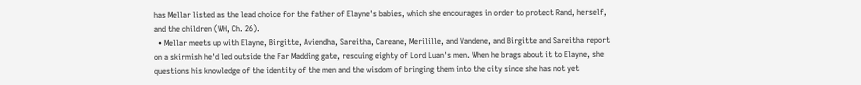has Mellar listed as the lead choice for the father of Elayne's babies, which she encourages in order to protect Rand, herself, and the children (WH, Ch. 26).
  • Mellar meets up with Elayne, Birgitte, Aviendha, Sareitha, Careane, Merilille, and Vandene, and Birgitte and Sareitha report on a skirmish he'd led outside the Far Madding gate, rescuing eighty of Lord Luan's men. When he brags about it to Elayne, she questions his knowledge of the identity of the men and the wisdom of bringing them into the city since she has not yet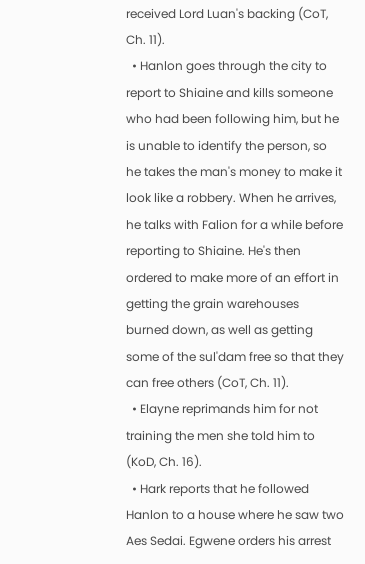received Lord Luan's backing (CoT, Ch. 11).
  • Hanlon goes through the city to report to Shiaine and kills someone who had been following him, but he is unable to identify the person, so he takes the man's money to make it look like a robbery. When he arrives, he talks with Falion for a while before reporting to Shiaine. He's then ordered to make more of an effort in getting the grain warehouses burned down, as well as getting some of the sul'dam free so that they can free others (CoT, Ch. 11).
  • Elayne reprimands him for not training the men she told him to (KoD, Ch. 16).
  • Hark reports that he followed Hanlon to a house where he saw two Aes Sedai. Egwene orders his arrest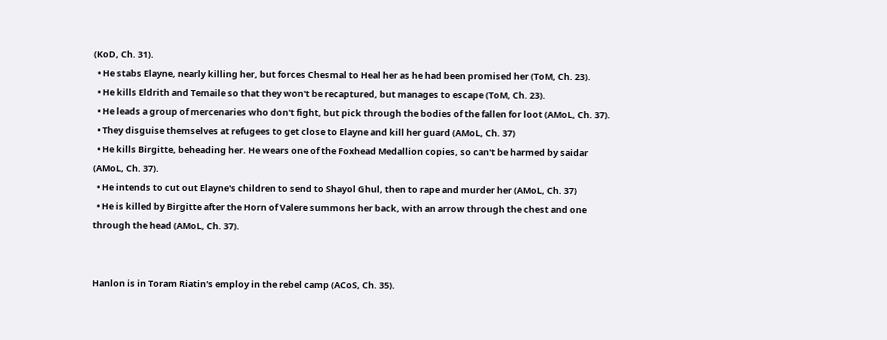(KoD, Ch. 31).
  • He stabs Elayne, nearly killing her, but forces Chesmal to Heal her as he had been promised her (ToM, Ch. 23).
  • He kills Eldrith and Temaile so that they won't be recaptured, but manages to escape (ToM, Ch. 23).
  • He leads a group of mercenaries who don't fight, but pick through the bodies of the fallen for loot (AMoL, Ch. 37).
  • They disguise themselves at refugees to get close to Elayne and kill her guard (AMoL, Ch. 37)
  • He kills Birgitte, beheading her. He wears one of the Foxhead Medallion copies, so can't be harmed by saidar (AMoL, Ch. 37).
  • He intends to cut out Elayne's children to send to Shayol Ghul, then to rape and murder her (AMoL, Ch. 37)
  • He is killed by Birgitte after the Horn of Valere summons her back, with an arrow through the chest and one through the head (AMoL, Ch. 37).


Hanlon is in Toram Riatin's employ in the rebel camp (ACoS, Ch. 35).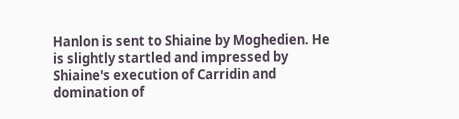Hanlon is sent to Shiaine by Moghedien. He is slightly startled and impressed by Shiaine's execution of Carridin and domination of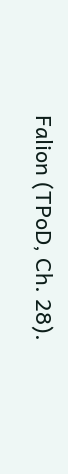Falion (TPoD, Ch. 28).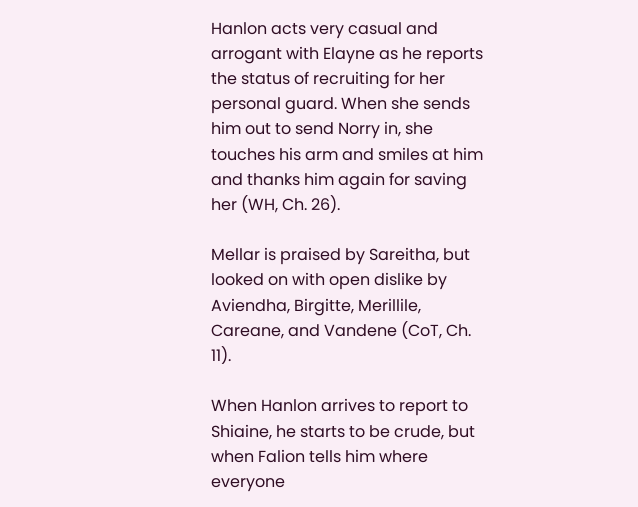Hanlon acts very casual and arrogant with Elayne as he reports the status of recruiting for her personal guard. When she sends him out to send Norry in, she touches his arm and smiles at him and thanks him again for saving her (WH, Ch. 26).

Mellar is praised by Sareitha, but looked on with open dislike by Aviendha, Birgitte, Merillile, Careane, and Vandene (CoT, Ch. 11).

When Hanlon arrives to report to Shiaine, he starts to be crude, but when Falion tells him where everyone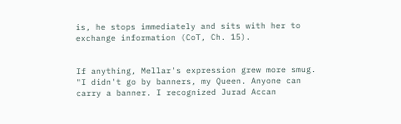is, he stops immediately and sits with her to exchange information (CoT, Ch. 15).


If anything, Mellar's expression grew more smug. "I didn't go by banners, my Queen. Anyone can carry a banner. I recognized Jurad Accan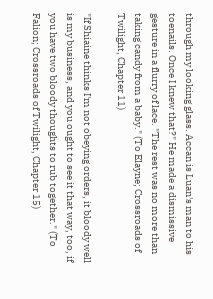through my looking glass. Accan is Luan's man to his toenails. Once I knew that?" He made a dismissive gesture in a flurry of lace. "The rest was no more than taking candy from a baby." (To Elayne; Crossroads of Twilight, Chapter 11)

"If Shiaine thinks I'm not obeying orders, it bloody well is my business, and you ought to see it that way, too, if you have two bloody thoughts to rub together." (To Falion; Crossroads of Twilight, Chapter 15)